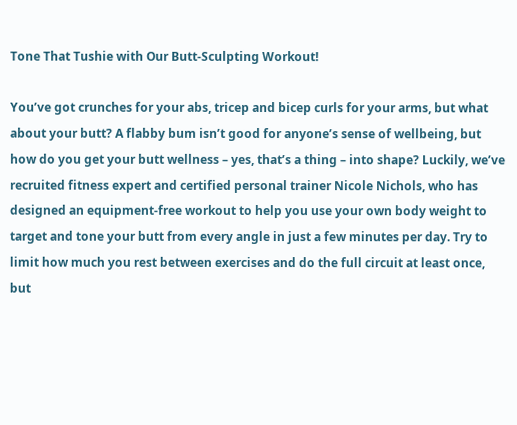Tone That Tushie with Our Butt-Sculpting Workout!

You’ve got crunches for your abs, tricep and bicep curls for your arms, but what about your butt? A flabby bum isn’t good for anyone’s sense of wellbeing, but how do you get your butt wellness – yes, that’s a thing – into shape? Luckily, we’ve recruited fitness expert and certified personal trainer Nicole Nichols, who has designed an equipment-free workout to help you use your own body weight to target and tone your butt from every angle in just a few minutes per day. Try to limit how much you rest between exercises and do the full circuit at least once, but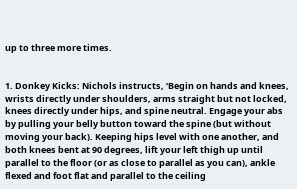up to three more times.


1. Donkey Kicks: Nichols instructs, ‘Begin on hands and knees, wrists directly under shoulders, arms straight but not locked, knees directly under hips, and spine neutral. Engage your abs by pulling your belly button toward the spine (but without moving your back). Keeping hips level with one another, and both knees bent at 90 degrees, lift your left thigh up until parallel to the floor (or as close to parallel as you can), ankle flexed and foot flat and parallel to the ceiling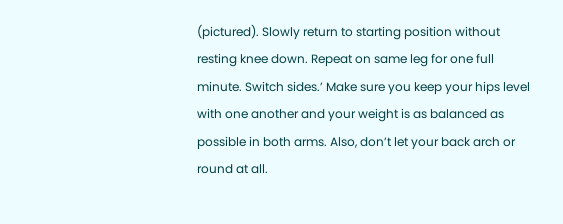(pictured). Slowly return to starting position without resting knee down. Repeat on same leg for one full minute. Switch sides.’ Make sure you keep your hips level with one another and your weight is as balanced as possible in both arms. Also, don’t let your back arch or round at all.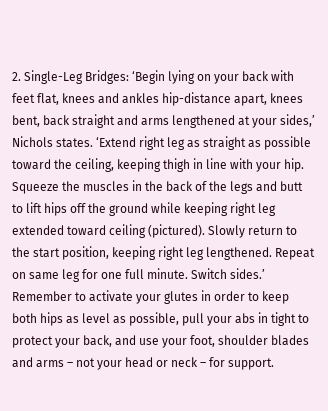2. Single-Leg Bridges: ‘Begin lying on your back with feet flat, knees and ankles hip-distance apart, knees bent, back straight and arms lengthened at your sides,’ Nichols states. ‘Extend right leg as straight as possible toward the ceiling, keeping thigh in line with your hip. Squeeze the muscles in the back of the legs and butt to lift hips off the ground while keeping right leg extended toward ceiling (pictured). Slowly return to the start position, keeping right leg lengthened. Repeat on same leg for one full minute. Switch sides.’ Remember to activate your glutes in order to keep both hips as level as possible, pull your abs in tight to protect your back, and use your foot, shoulder blades and arms – not your head or neck – for support.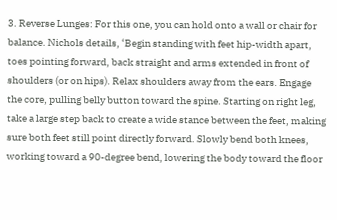3. Reverse Lunges: For this one, you can hold onto a wall or chair for balance. Nichols details, ‘Begin standing with feet hip-width apart, toes pointing forward, back straight and arms extended in front of shoulders (or on hips). Relax shoulders away from the ears. Engage the core, pulling belly button toward the spine. Starting on right leg, take a large step back to create a wide stance between the feet, making sure both feet still point directly forward. Slowly bend both knees, working toward a 90-degree bend, lowering the body toward the floor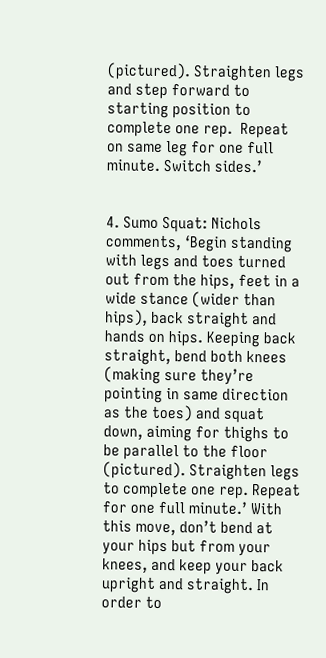(pictured). Straighten legs and step forward to starting position to complete one rep.  Repeat on same leg for one full minute. Switch sides.’


4. Sumo Squat: Nichols comments, ‘Begin standing with legs and toes turned out from the hips, feet in a wide stance (wider than hips), back straight and hands on hips. Keeping back straight, bend both knees (making sure they’re pointing in same direction as the toes) and squat down, aiming for thighs to be parallel to the floor (pictured). Straighten legs to complete one rep. Repeat for one full minute.’ With this move, don’t bend at your hips but from your knees, and keep your back upright and straight. In order to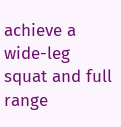achieve a wide-leg squat and full range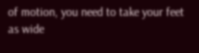of motion, you need to take your feet as wide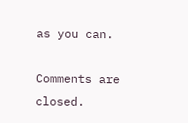as you can.

Comments are closed.